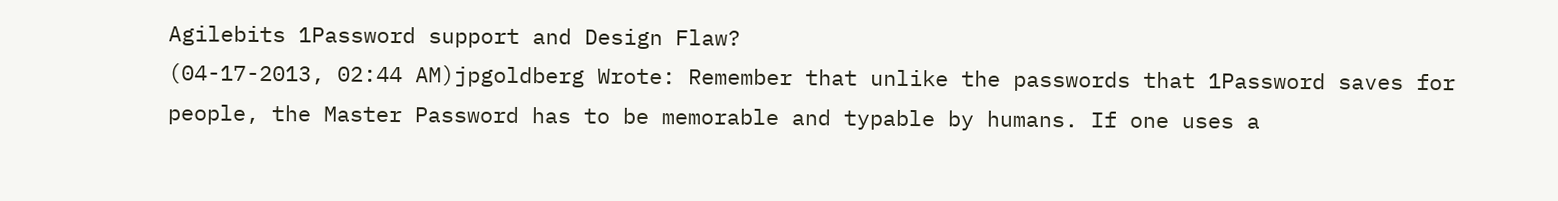Agilebits 1Password support and Design Flaw?
(04-17-2013, 02:44 AM)jpgoldberg Wrote: Remember that unlike the passwords that 1Password saves for people, the Master Password has to be memorable and typable by humans. If one uses a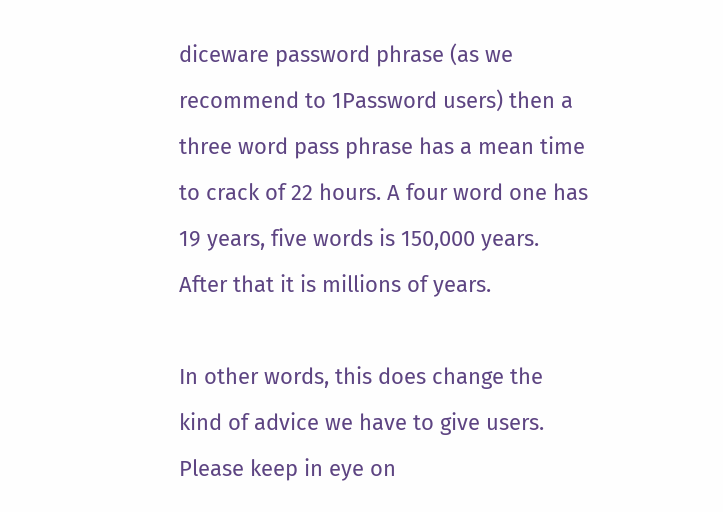diceware password phrase (as we recommend to 1Password users) then a three word pass phrase has a mean time to crack of 22 hours. A four word one has 19 years, five words is 150,000 years. After that it is millions of years.

In other words, this does change the kind of advice we have to give users. Please keep in eye on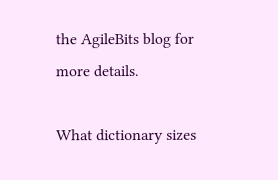the AgileBits blog for more details.

What dictionary sizes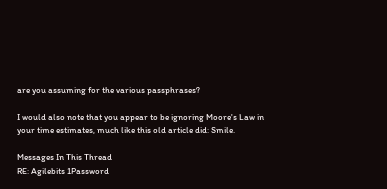are you assuming for the various passphrases?

I would also note that you appear to be ignoring Moore's Law in your time estimates, much like this old article did: Smile.

Messages In This Thread
RE: Agilebits 1Password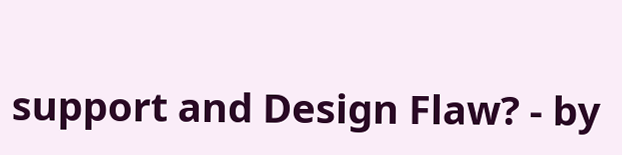support and Design Flaw? - by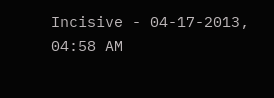Incisive - 04-17-2013, 04:58 AM